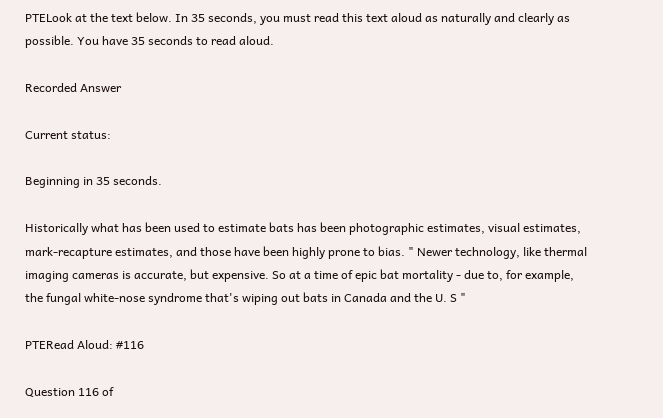PTELook at the text below. In 35 seconds, you must read this text aloud as naturally and clearly as possible. You have 35 seconds to read aloud.

Recorded Answer

Current status:

Beginning in 35 seconds.

Historically what has been used to estimate bats has been photographic estimates, visual estimates, mark-recapture estimates, and those have been highly prone to bias. " Newer technology, like thermal imaging cameras is accurate, but expensive. So at a time of epic bat mortality - due to, for example, the fungal white-nose syndrome that's wiping out bats in Canada and the U. S "

PTERead Aloud: #116

Question 116 of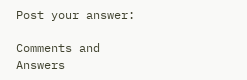Post your answer:

Comments and Answers